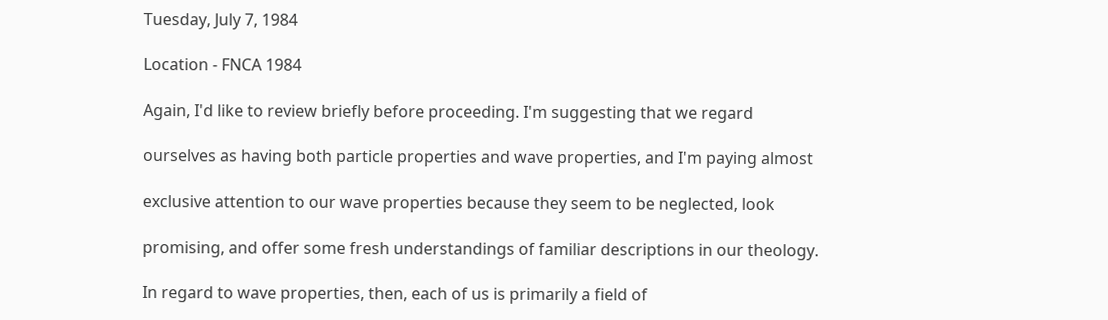Tuesday, July 7, 1984

Location - FNCA 1984

Again, I'd like to review briefly before proceeding. I'm suggesting that we regard

ourselves as having both particle properties and wave properties, and I'm paying almost

exclusive attention to our wave properties because they seem to be neglected, look

promising, and offer some fresh understandings of familiar descriptions in our theology.

In regard to wave properties, then, each of us is primarily a field of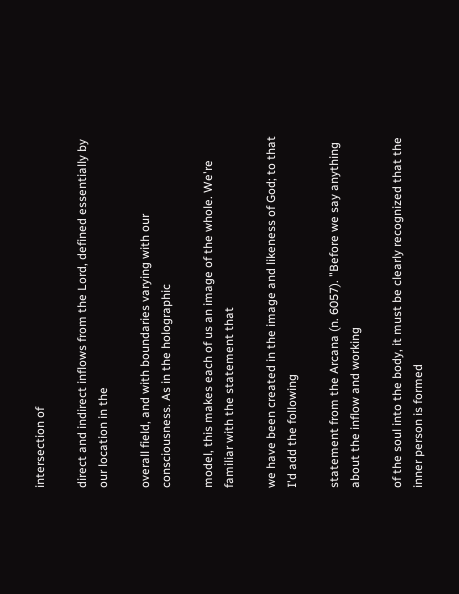intersection of

direct and indirect inflows from the Lord, defined essentially by our location in the

overall field, and with boundaries varying with our consciousness. As in the holographic

model, this makes each of us an image of the whole. We're familiar with the statement that

we have been created in the image and likeness of God; to that I'd add the following

statement from the Arcana (n. 6057). "Before we say anything about the inflow and working

of the soul into the body, it must be clearly recognized that the inner person is formed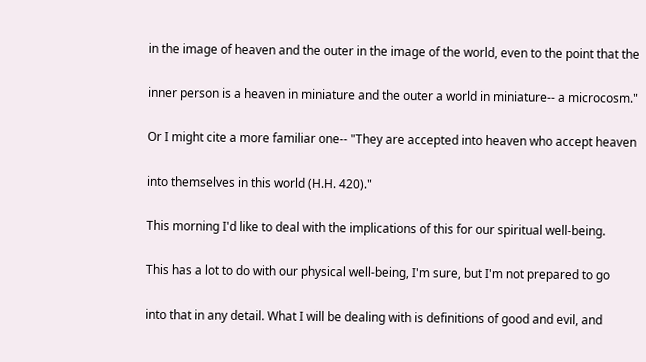in the image of heaven and the outer in the image of the world, even to the point that the

inner person is a heaven in miniature and the outer a world in miniature-- a microcosm."

Or I might cite a more familiar one-- "They are accepted into heaven who accept heaven

into themselves in this world (H.H. 420)."

This morning I'd like to deal with the implications of this for our spiritual well-being.

This has a lot to do with our physical well-being, I'm sure, but I'm not prepared to go

into that in any detail. What I will be dealing with is definitions of good and evil, and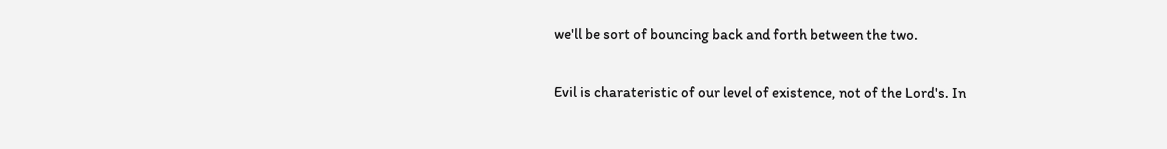we'll be sort of bouncing back and forth between the two.

Evil is charateristic of our level of existence, not of the Lord's. In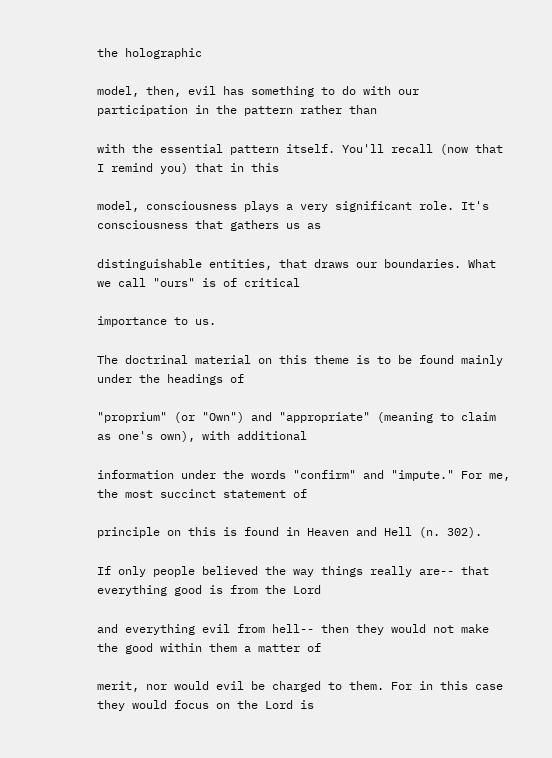the holographic

model, then, evil has something to do with our participation in the pattern rather than

with the essential pattern itself. You'll recall (now that I remind you) that in this

model, consciousness plays a very significant role. It's consciousness that gathers us as

distinguishable entities, that draws our boundaries. What we call "ours" is of critical

importance to us.

The doctrinal material on this theme is to be found mainly under the headings of

"proprium" (or "Own") and "appropriate" (meaning to claim as one's own), with additional

information under the words "confirm" and "impute." For me, the most succinct statement of

principle on this is found in Heaven and Hell (n. 302).

If only people believed the way things really are-- that everything good is from the Lord

and everything evil from hell-- then they would not make the good within them a matter of

merit, nor would evil be charged to them. For in this case they would focus on the Lord is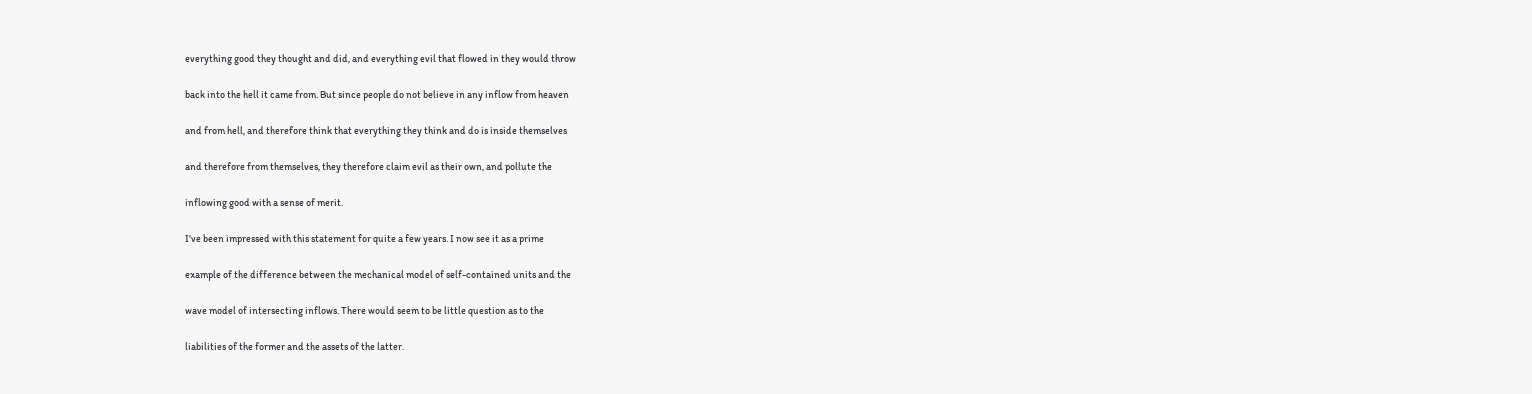everything good they thought and did, and everything evil that flowed in they would throw

back into the hell it came from. But since people do not believe in any inflow from heaven

and from hell, and therefore think that everything they think and do is inside themselves

and therefore from themselves, they therefore claim evil as their own, and pollute the

inflowing good with a sense of merit.

I've been impressed with this statement for quite a few years. I now see it as a prime

example of the difference between the mechanical model of self-contained units and the

wave model of intersecting inflows. There would seem to be little question as to the

liabilities of the former and the assets of the latter.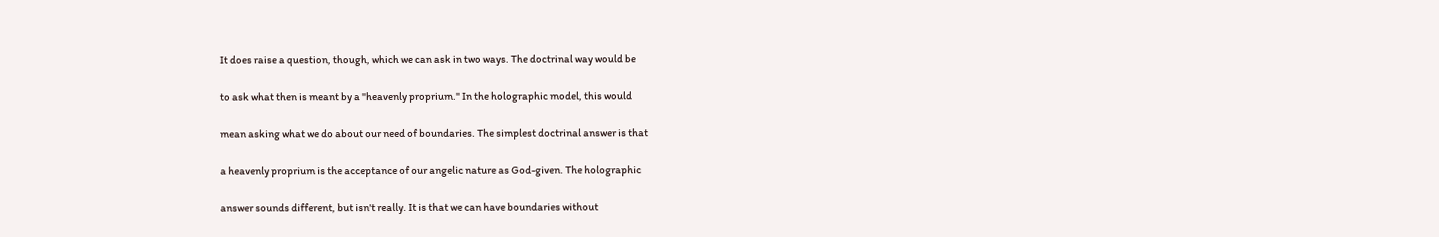It does raise a question, though, which we can ask in two ways. The doctrinal way would be

to ask what then is meant by a "heavenly proprium." In the holographic model, this would

mean asking what we do about our need of boundaries. The simplest doctrinal answer is that

a heavenly proprium is the acceptance of our angelic nature as God-given. The holographic

answer sounds different, but isn't really. It is that we can have boundaries without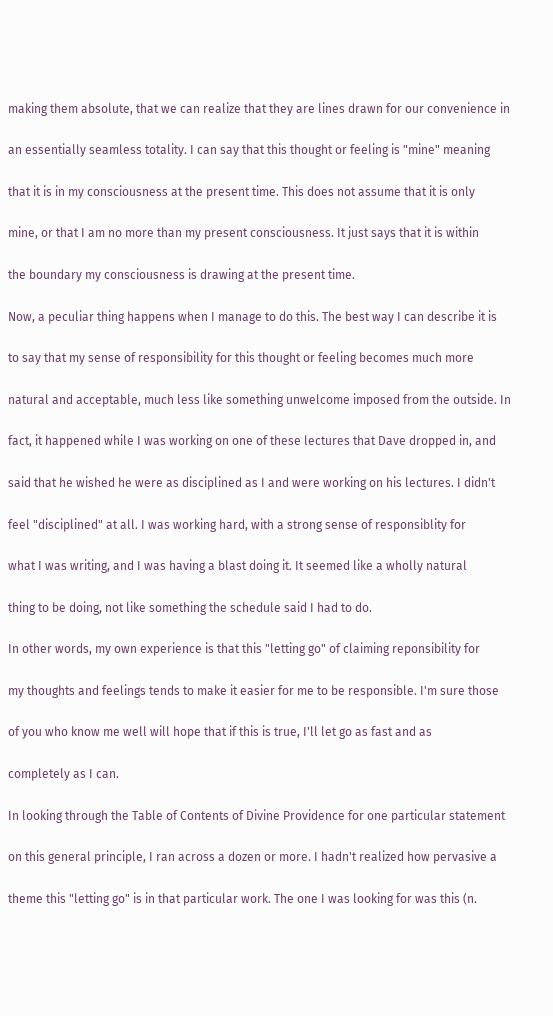making them absolute, that we can realize that they are lines drawn for our convenience in

an essentially seamless totality. I can say that this thought or feeling is "mine" meaning

that it is in my consciousness at the present time. This does not assume that it is only

mine, or that I am no more than my present consciousness. It just says that it is within

the boundary my consciousness is drawing at the present time.

Now, a peculiar thing happens when I manage to do this. The best way I can describe it is

to say that my sense of responsibility for this thought or feeling becomes much more

natural and acceptable, much less like something unwelcome imposed from the outside. In

fact, it happened while I was working on one of these lectures that Dave dropped in, and

said that he wished he were as disciplined as I and were working on his lectures. I didn't

feel "disciplined" at all. I was working hard, with a strong sense of responsiblity for

what I was writing, and I was having a blast doing it. It seemed like a wholly natural

thing to be doing, not like something the schedule said I had to do.

In other words, my own experience is that this "letting go" of claiming reponsibility for

my thoughts and feelings tends to make it easier for me to be responsible. I'm sure those

of you who know me well will hope that if this is true, I'll let go as fast and as

completely as I can.

In looking through the Table of Contents of Divine Providence for one particular statement

on this general principle, I ran across a dozen or more. I hadn't realized how pervasive a

theme this "letting go" is in that particular work. The one I was looking for was this (n.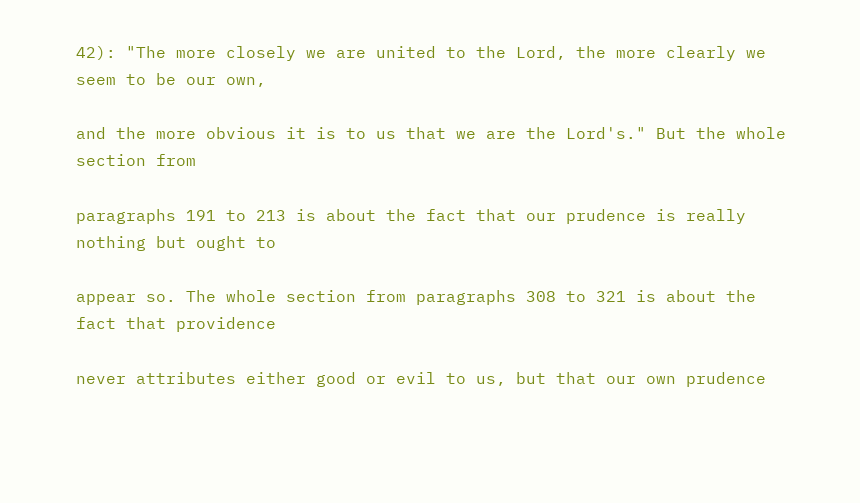42): "The more closely we are united to the Lord, the more clearly we seem to be our own,

and the more obvious it is to us that we are the Lord's." But the whole section from

paragraphs 191 to 213 is about the fact that our prudence is really nothing but ought to

appear so. The whole section from paragraphs 308 to 321 is about the fact that providence

never attributes either good or evil to us, but that our own prudence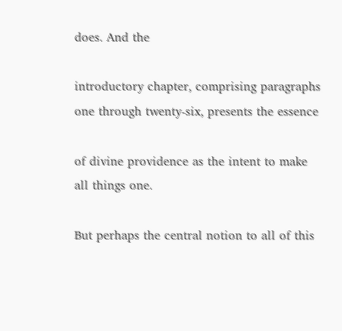does. And the

introductory chapter, comprising paragraphs one through twenty-six, presents the essence

of divine providence as the intent to make all things one.

But perhaps the central notion to all of this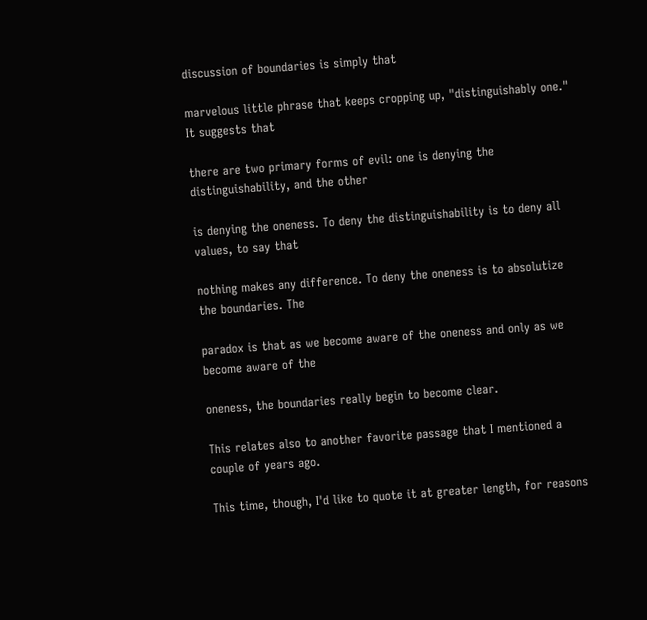discussion of boundaries is simply that

marvelous little phrase that keeps cropping up, "distinguishably one." It suggests that

there are two primary forms of evil: one is denying the distinguishability, and the other

is denying the oneness. To deny the distinguishability is to deny all values, to say that

nothing makes any difference. To deny the oneness is to absolutize the boundaries. The

paradox is that as we become aware of the oneness and only as we become aware of the

oneness, the boundaries really begin to become clear.

This relates also to another favorite passage that I mentioned a couple of years ago.

This time, though, I'd like to quote it at greater length, for reasons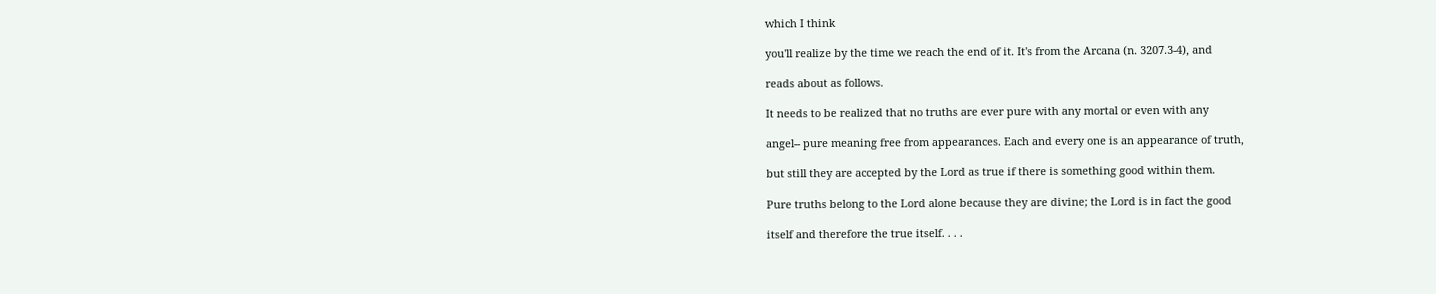which I think

you'll realize by the time we reach the end of it. It's from the Arcana (n. 3207.3-4), and

reads about as follows.

It needs to be realized that no truths are ever pure with any mortal or even with any

angel-- pure meaning free from appearances. Each and every one is an appearance of truth,

but still they are accepted by the Lord as true if there is something good within them.

Pure truths belong to the Lord alone because they are divine; the Lord is in fact the good

itself and therefore the true itself. . . .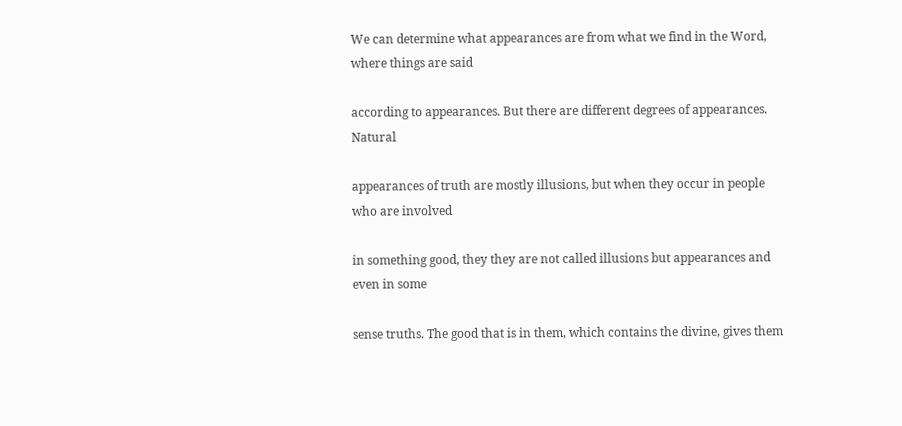We can determine what appearances are from what we find in the Word, where things are said

according to appearances. But there are different degrees of appearances. Natural

appearances of truth are mostly illusions, but when they occur in people who are involved

in something good, they they are not called illusions but appearances and even in some

sense truths. The good that is in them, which contains the divine, gives them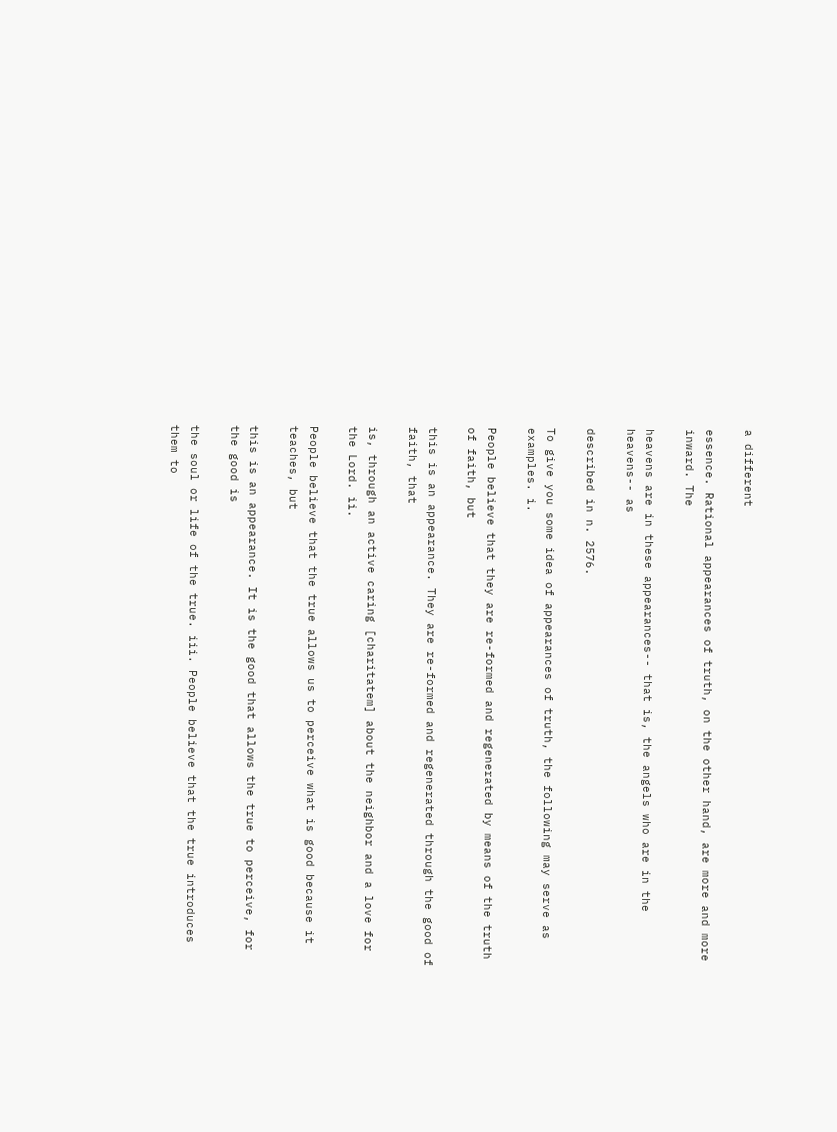a different

essence. Rational appearances of truth, on the other hand, are more and more inward. The

heavens are in these appearances-- that is, the angels who are in the heavens-- as

described in n. 2576.

To give you some idea of appearances of truth, the following may serve as examples. i.

People believe that they are re-formed and regenerated by means of the truth of faith, but

this is an appearance. They are re-formed and regenerated through the good of faith, that

is, through an active caring [charitatem] about the neighbor and a love for the Lord. ii.

People believe that the true allows us to perceive what is good because it teaches, but

this is an appearance. It is the good that allows the true to perceive, for the good is

the soul or life of the true. iii. People believe that the true introduces them to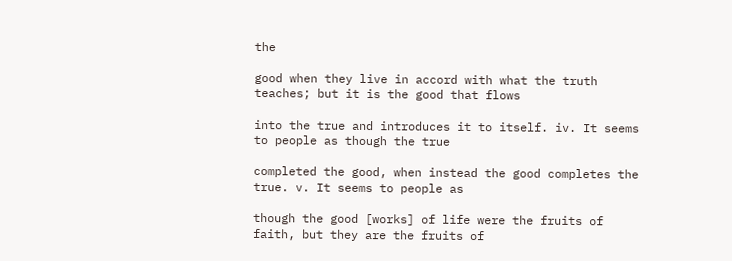the

good when they live in accord with what the truth teaches; but it is the good that flows

into the true and introduces it to itself. iv. It seems to people as though the true

completed the good, when instead the good completes the true. v. It seems to people as

though the good [works] of life were the fruits of faith, but they are the fruits of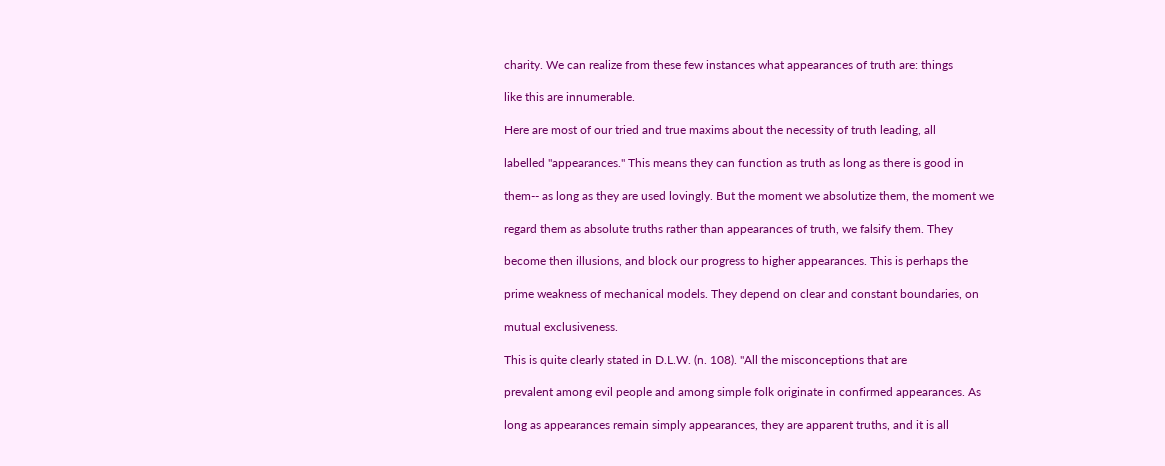charity. We can realize from these few instances what appearances of truth are: things

like this are innumerable.

Here are most of our tried and true maxims about the necessity of truth leading, all

labelled "appearances." This means they can function as truth as long as there is good in

them-- as long as they are used lovingly. But the moment we absolutize them, the moment we

regard them as absolute truths rather than appearances of truth, we falsify them. They

become then illusions, and block our progress to higher appearances. This is perhaps the

prime weakness of mechanical models. They depend on clear and constant boundaries, on

mutual exclusiveness.

This is quite clearly stated in D.L.W. (n. 108). "All the misconceptions that are

prevalent among evil people and among simple folk originate in confirmed appearances. As

long as appearances remain simply appearances, they are apparent truths, and it is all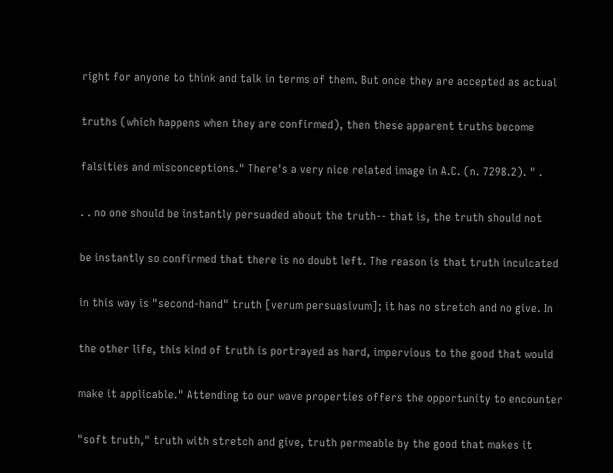right for anyone to think and talk in terms of them. But once they are accepted as actual

truths (which happens when they are confirmed), then these apparent truths become

falsities and misconceptions." There's a very nice related image in A.C. (n. 7298.2). " .

. . no one should be instantly persuaded about the truth-- that is, the truth should not

be instantly so confirmed that there is no doubt left. The reason is that truth inculcated

in this way is "second-hand" truth [verum persuasivum]; it has no stretch and no give. In

the other life, this kind of truth is portrayed as hard, impervious to the good that would

make it applicable." Attending to our wave properties offers the opportunity to encounter

"soft truth," truth with stretch and give, truth permeable by the good that makes it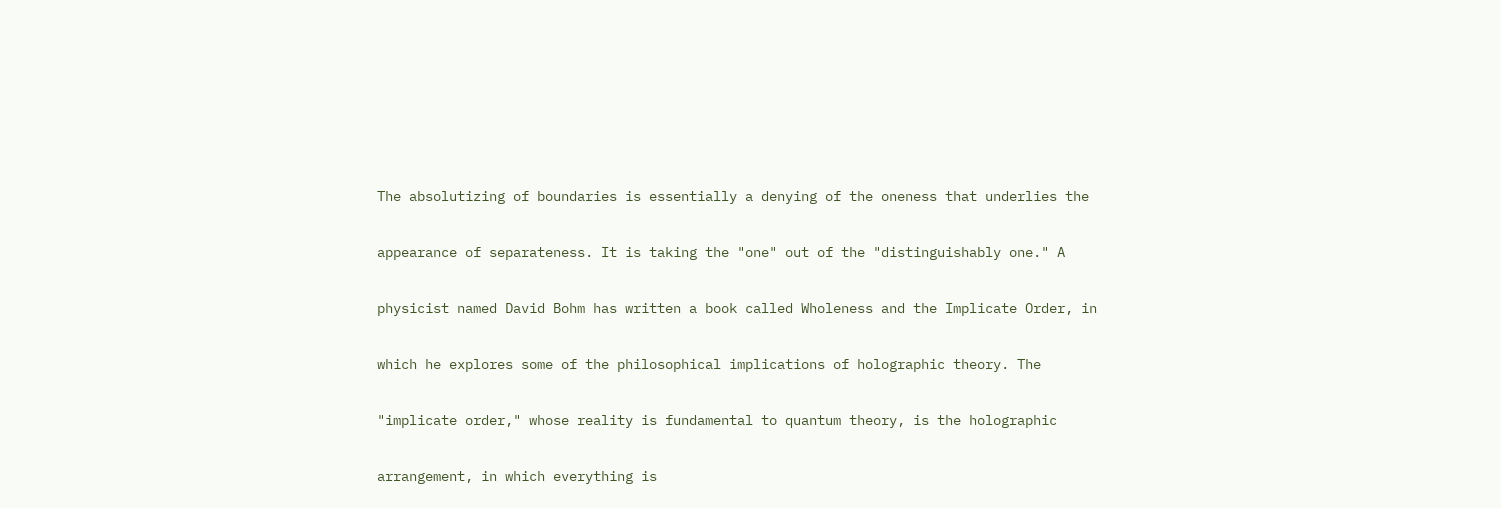The absolutizing of boundaries is essentially a denying of the oneness that underlies the

appearance of separateness. It is taking the "one" out of the "distinguishably one." A

physicist named David Bohm has written a book called Wholeness and the Implicate Order, in

which he explores some of the philosophical implications of holographic theory. The

"implicate order," whose reality is fundamental to quantum theory, is the holographic

arrangement, in which everything is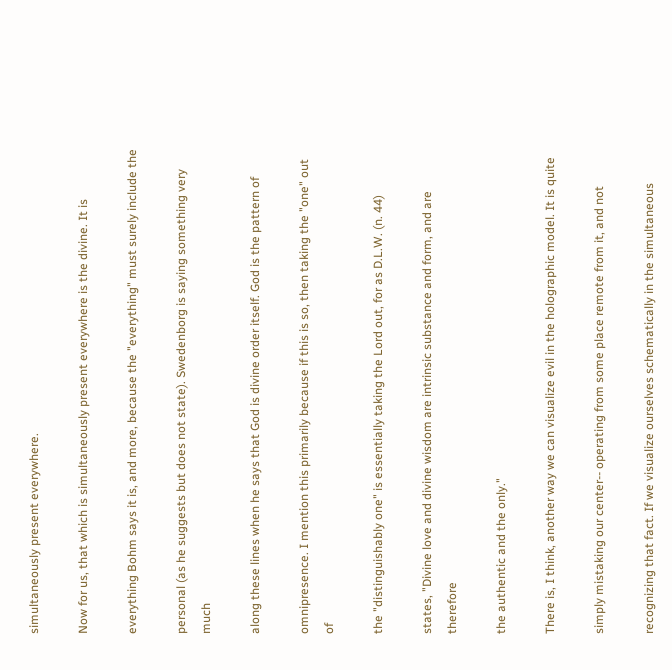simultaneously present everywhere.

Now for us, that which is simultaneously present everywhere is the divine. It is

everything Bohm says it is, and more, because the "everything" must surely include the

personal (as he suggests but does not state). Swedenborg is saying something very much

along these lines when he says that God is divine order itself. God is the pattern of

omnipresence. I mention this primarily because if this is so, then taking the "one" out of

the "distinguishably one" is essentially taking the Lord out, for as D.L.W. (n. 44)

states, "Divine love and divine wisdom are intrinsic substance and form, and are therefore

the authentic and the only."

There is, I think, another way we can visualize evil in the holographic model. It is quite

simply mistaking our center-- operating from some place remote from it, and not

recognizing that fact. If we visualize ourselves schematically in the simultaneous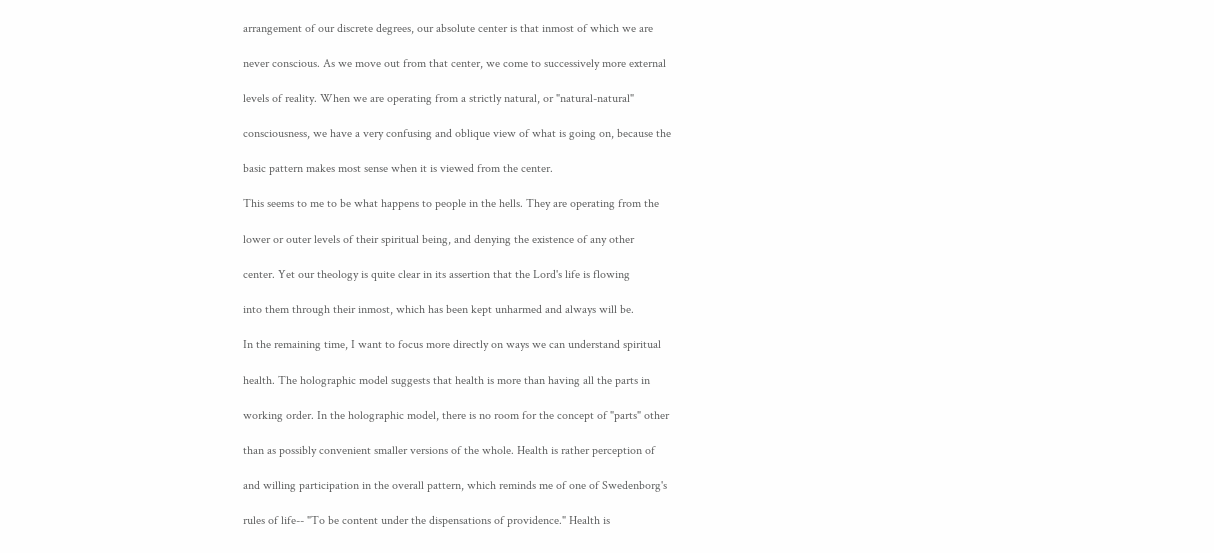arrangement of our discrete degrees, our absolute center is that inmost of which we are

never conscious. As we move out from that center, we come to successively more external

levels of reality. When we are operating from a strictly natural, or "natural-natural"

consciousness, we have a very confusing and oblique view of what is going on, because the

basic pattern makes most sense when it is viewed from the center.

This seems to me to be what happens to people in the hells. They are operating from the

lower or outer levels of their spiritual being, and denying the existence of any other

center. Yet our theology is quite clear in its assertion that the Lord's life is flowing

into them through their inmost, which has been kept unharmed and always will be.

In the remaining time, I want to focus more directly on ways we can understand spiritual

health. The holographic model suggests that health is more than having all the parts in

working order. In the holographic model, there is no room for the concept of "parts" other

than as possibly convenient smaller versions of the whole. Health is rather perception of

and willing participation in the overall pattern, which reminds me of one of Swedenborg's

rules of life-- "To be content under the dispensations of providence." Health is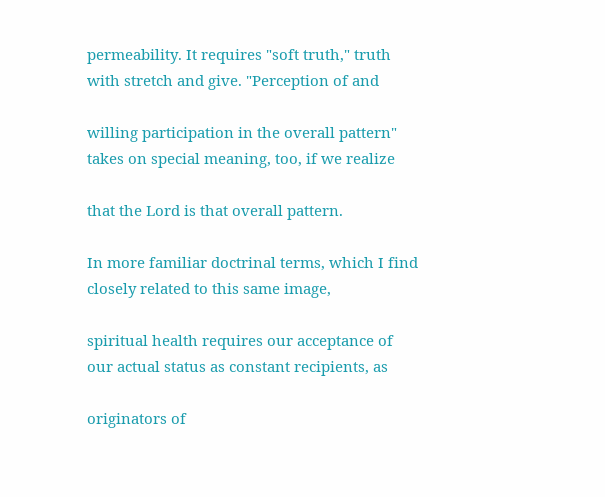permeability. It requires "soft truth," truth with stretch and give. "Perception of and

willing participation in the overall pattern" takes on special meaning, too, if we realize

that the Lord is that overall pattern.

In more familiar doctrinal terms, which I find closely related to this same image,

spiritual health requires our acceptance of our actual status as constant recipients, as

originators of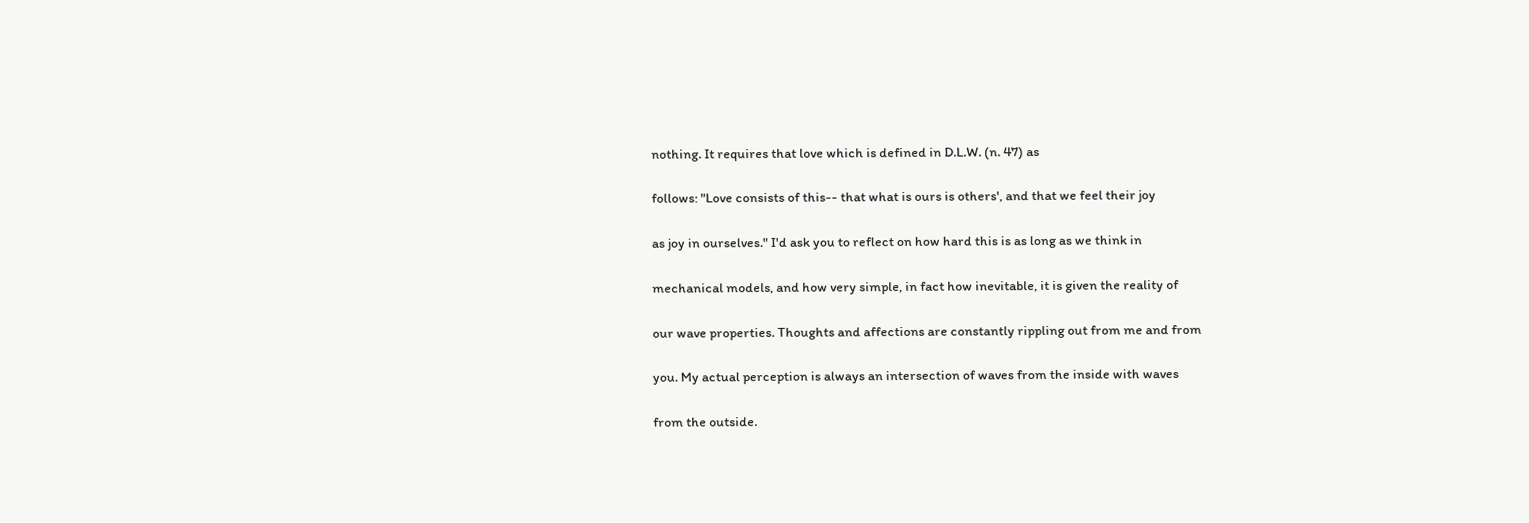nothing. It requires that love which is defined in D.L.W. (n. 47) as

follows: "Love consists of this-- that what is ours is others', and that we feel their joy

as joy in ourselves." I'd ask you to reflect on how hard this is as long as we think in

mechanical models, and how very simple, in fact how inevitable, it is given the reality of

our wave properties. Thoughts and affections are constantly rippling out from me and from

you. My actual perception is always an intersection of waves from the inside with waves

from the outside.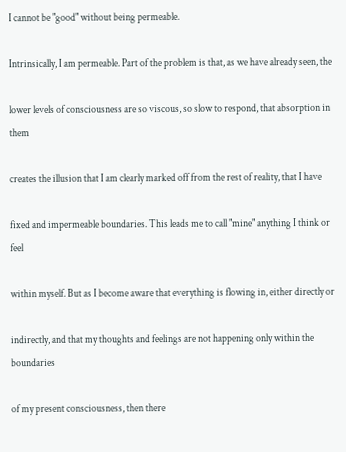I cannot be "good" without being permeable.

Intrinsically, I am permeable. Part of the problem is that, as we have already seen, the

lower levels of consciousness are so viscous, so slow to respond, that absorption in them

creates the illusion that I am clearly marked off from the rest of reality, that I have

fixed and impermeable boundaries. This leads me to call "mine" anything I think or feel

within myself. But as I become aware that everything is flowing in, either directly or

indirectly, and that my thoughts and feelings are not happening only within the boundaries

of my present consciousness, then there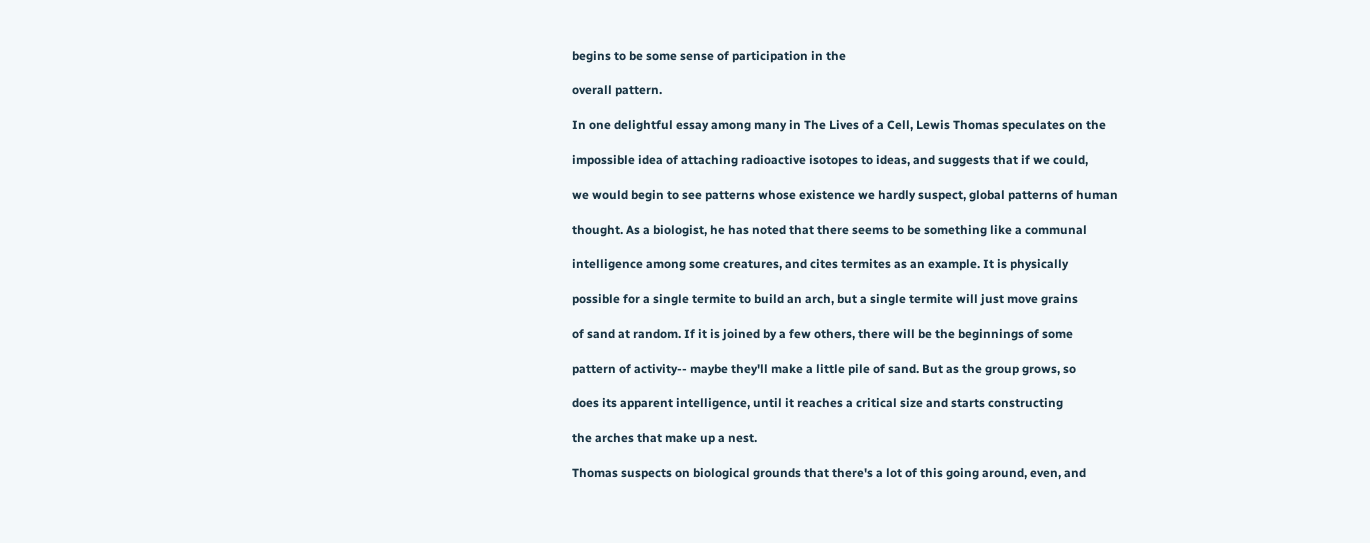begins to be some sense of participation in the

overall pattern.

In one delightful essay among many in The Lives of a Cell, Lewis Thomas speculates on the

impossible idea of attaching radioactive isotopes to ideas, and suggests that if we could,

we would begin to see patterns whose existence we hardly suspect, global patterns of human

thought. As a biologist, he has noted that there seems to be something like a communal

intelligence among some creatures, and cites termites as an example. It is physically

possible for a single termite to build an arch, but a single termite will just move grains

of sand at random. If it is joined by a few others, there will be the beginnings of some

pattern of activity-- maybe they'll make a little pile of sand. But as the group grows, so

does its apparent intelligence, until it reaches a critical size and starts constructing

the arches that make up a nest.

Thomas suspects on biological grounds that there's a lot of this going around, even, and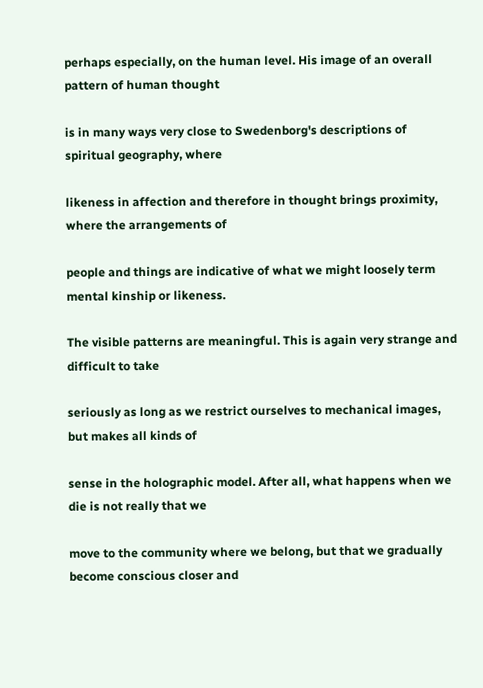perhaps especially, on the human level. His image of an overall pattern of human thought

is in many ways very close to Swedenborg's descriptions of spiritual geography, where

likeness in affection and therefore in thought brings proximity, where the arrangements of

people and things are indicative of what we might loosely term mental kinship or likeness.

The visible patterns are meaningful. This is again very strange and difficult to take

seriously as long as we restrict ourselves to mechanical images, but makes all kinds of

sense in the holographic model. After all, what happens when we die is not really that we

move to the community where we belong, but that we gradually become conscious closer and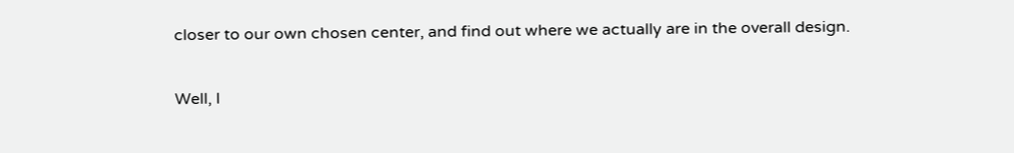closer to our own chosen center, and find out where we actually are in the overall design.

Well, I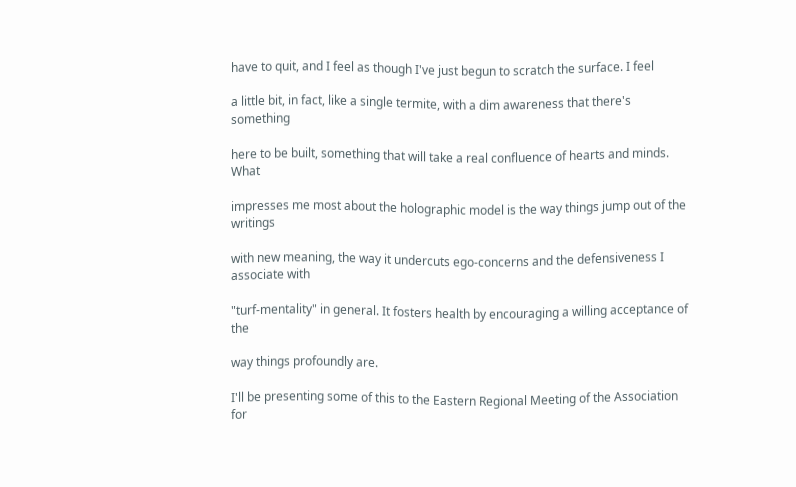have to quit, and I feel as though I've just begun to scratch the surface. I feel

a little bit, in fact, like a single termite, with a dim awareness that there's something

here to be built, something that will take a real confluence of hearts and minds. What

impresses me most about the holographic model is the way things jump out of the writings

with new meaning, the way it undercuts ego-concerns and the defensiveness I associate with

"turf-mentality" in general. It fosters health by encouraging a willing acceptance of the

way things profoundly are.

I'll be presenting some of this to the Eastern Regional Meeting of the Association for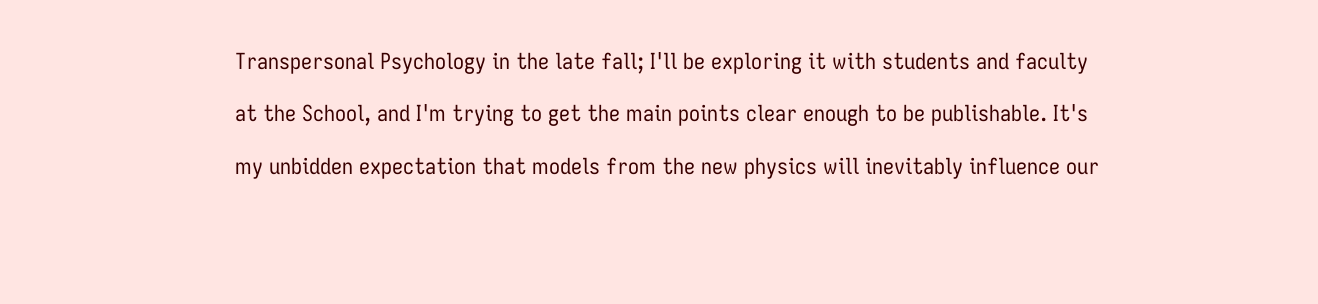Transpersonal Psychology in the late fall; I'll be exploring it with students and faculty

at the School, and I'm trying to get the main points clear enough to be publishable. It's

my unbidden expectation that models from the new physics will inevitably influence our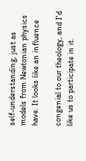self-understanding, just as models from Newtonian physics have. It looks like an influence

congenial to our theology, and I'd like us to participate in it.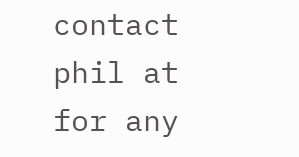contact phil at for any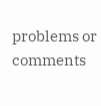problems or comments